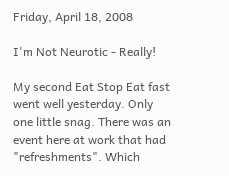Friday, April 18, 2008

I'm Not Neurotic - Really!

My second Eat Stop Eat fast went well yesterday. Only one little snag. There was an event here at work that had "refreshments". Which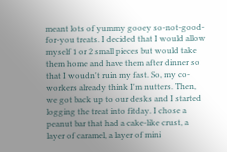meant lots of yummy gooey so-not-good-for-you treats. I decided that I would allow myself 1 or 2 small pieces but would take them home and have them after dinner so that I woudn't ruin my fast. So, my co-workers already think I'm nutters. Then, we got back up to our desks and I started logging the treat into fitday. I chose a peanut bar that had a cake-like crust, a layer of caramel, a layer of mini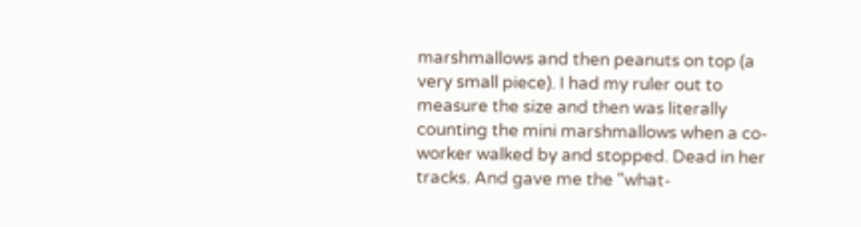marshmallows and then peanuts on top (a very small piece). I had my ruler out to measure the size and then was literally counting the mini marshmallows when a co-worker walked by and stopped. Dead in her tracks. And gave me the "what-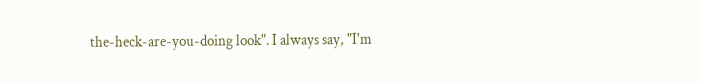the-heck-are-you-doing look". I always say, "I'm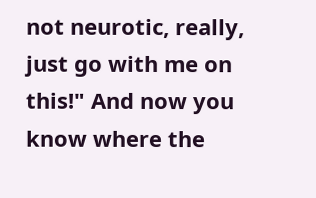not neurotic, really, just go with me on this!" And now you know where the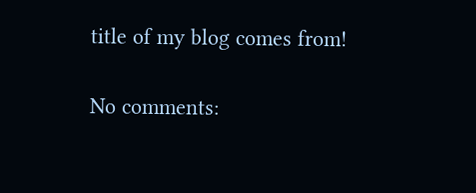title of my blog comes from!

No comments: